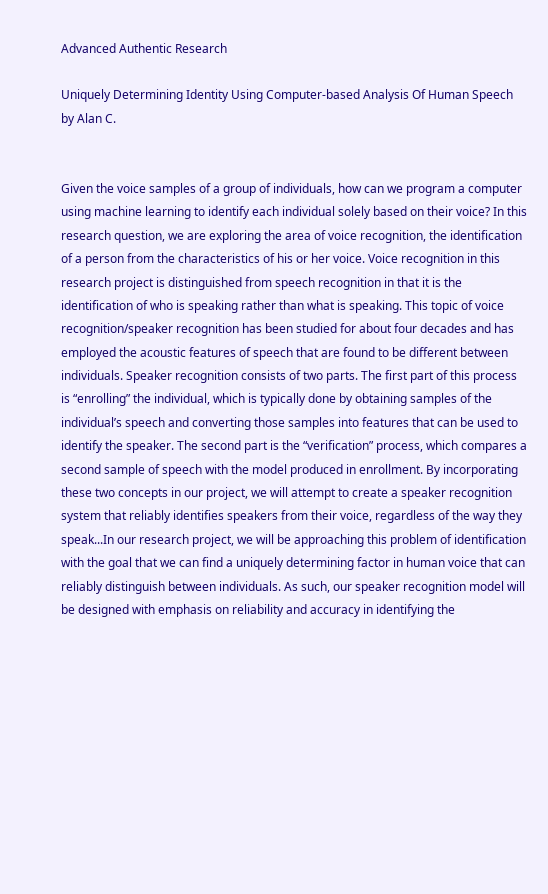Advanced Authentic Research

Uniquely Determining Identity Using Computer-based Analysis Of Human Speech by Alan C.


Given the voice samples of a group of individuals, how can we program a computer using machine learning to identify each individual solely based on their voice? In this research question, we are exploring the area of voice recognition, the identification of a person from the characteristics of his or her voice. Voice recognition in this research project is distinguished from speech recognition in that it is the identification of who is speaking rather than what is speaking. This topic of voice recognition/speaker recognition has been studied for about four decades and has employed the acoustic features of speech that are found to be different between individuals. Speaker recognition consists of two parts. The first part of this process is “enrolling” the individual, which is typically done by obtaining samples of the individual’s speech and converting those samples into features that can be used to identify the speaker. The second part is the “verification” process, which compares a second sample of speech with the model produced in enrollment. By incorporating these two concepts in our project, we will attempt to create a speaker recognition system that reliably identifies speakers from their voice, regardless of the way they speak...In our research project, we will be approaching this problem of identification with the goal that we can find a uniquely determining factor in human voice that can reliably distinguish between individuals. As such, our speaker recognition model will be designed with emphasis on reliability and accuracy in identifying the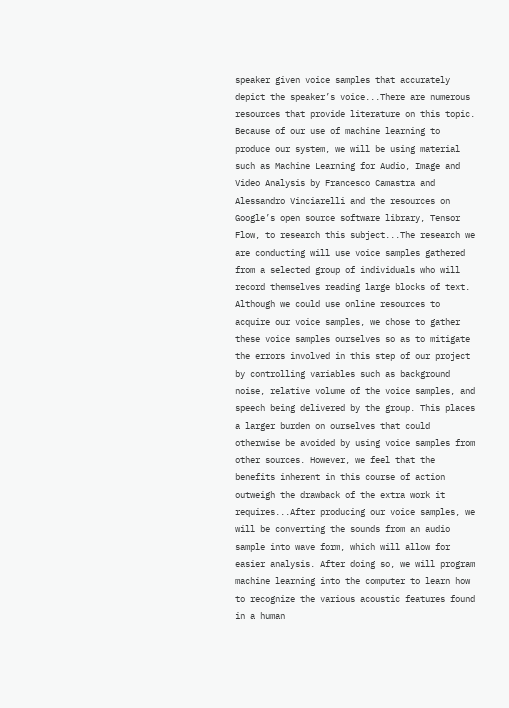speaker given voice samples that accurately depict the speaker’s voice...There are numerous resources that provide literature on this topic. Because of our use of machine learning to produce our system, we will be using material such as Machine Learning for Audio, Image and Video Analysis by Francesco Camastra and Alessandro Vinciarelli and the resources on Google’s open source software library, Tensor Flow, to research this subject...The research we are conducting will use voice samples gathered from a selected group of individuals who will record themselves reading large blocks of text. Although we could use online resources to acquire our voice samples, we chose to gather these voice samples ourselves so as to mitigate the errors involved in this step of our project by controlling variables such as background noise, relative volume of the voice samples, and speech being delivered by the group. This places a larger burden on ourselves that could otherwise be avoided by using voice samples from other sources. However, we feel that the benefits inherent in this course of action outweigh the drawback of the extra work it requires...After producing our voice samples, we will be converting the sounds from an audio sample into wave form, which will allow for easier analysis. After doing so, we will program machine learning into the computer to learn how to recognize the various acoustic features found in a human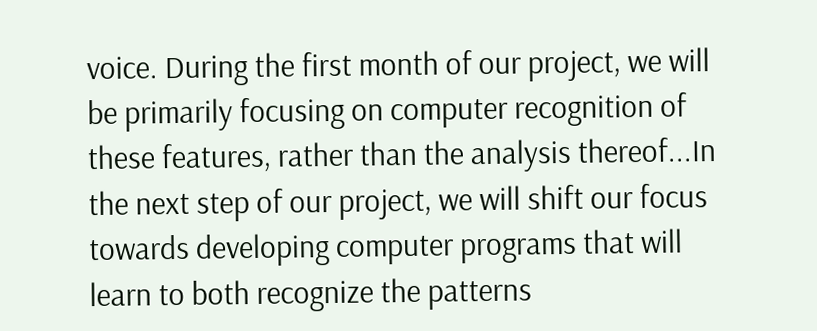voice. During the first month of our project, we will be primarily focusing on computer recognition of these features, rather than the analysis thereof...In the next step of our project, we will shift our focus towards developing computer programs that will learn to both recognize the patterns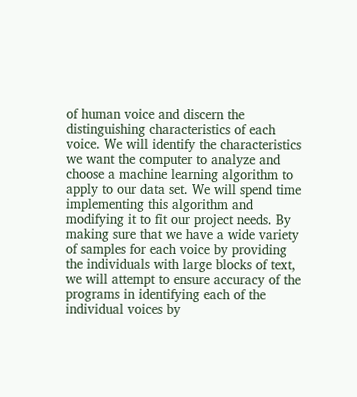of human voice and discern the distinguishing characteristics of each voice. We will identify the characteristics we want the computer to analyze and choose a machine learning algorithm to apply to our data set. We will spend time implementing this algorithm and modifying it to fit our project needs. By making sure that we have a wide variety of samples for each voice by providing the individuals with large blocks of text, we will attempt to ensure accuracy of the programs in identifying each of the individual voices by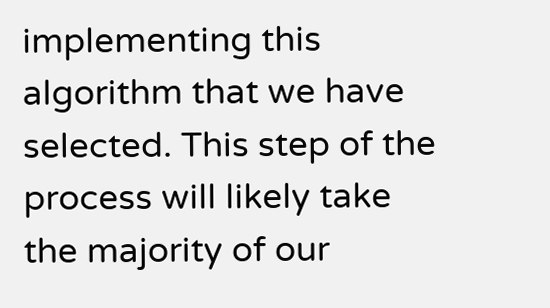implementing this algorithm that we have selected. This step of the process will likely take the majority of our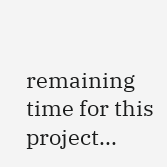remaining time for this project...